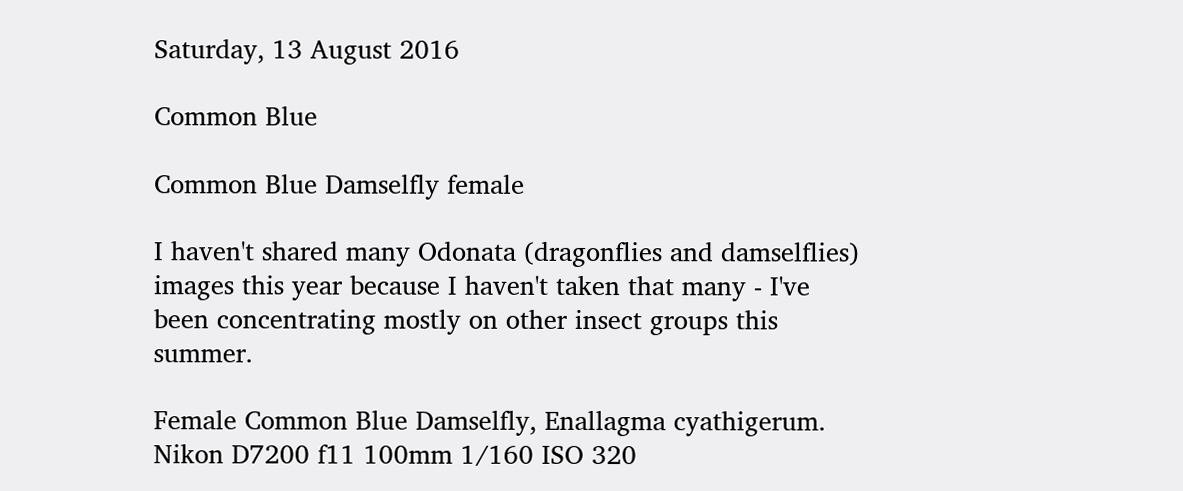Saturday, 13 August 2016

Common Blue

Common Blue Damselfly female

I haven't shared many Odonata (dragonflies and damselflies) images this year because I haven't taken that many - I've been concentrating mostly on other insect groups this summer.

Female Common Blue Damselfly, Enallagma cyathigerum. Nikon D7200 f11 100mm 1/160 ISO 320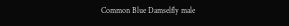Common Blue Damselfly male